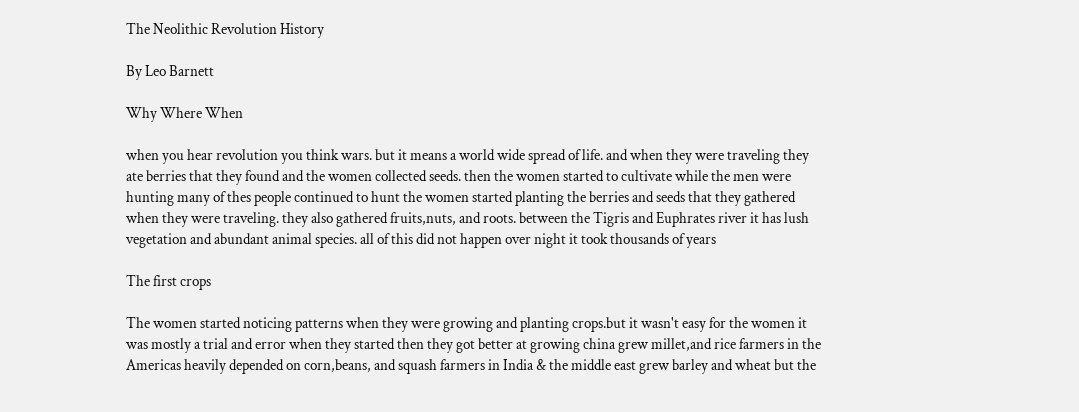The Neolithic Revolution History

By Leo Barnett

Why Where When

when you hear revolution you think wars. but it means a world wide spread of life. and when they were traveling they ate berries that they found and the women collected seeds. then the women started to cultivate while the men were hunting many of thes people continued to hunt the women started planting the berries and seeds that they gathered when they were traveling. they also gathered fruits,nuts, and roots. between the Tigris and Euphrates river it has lush vegetation and abundant animal species. all of this did not happen over night it took thousands of years

The first crops

The women started noticing patterns when they were growing and planting crops.but it wasn't easy for the women it was mostly a trial and error when they started then they got better at growing china grew millet,and rice farmers in the Americas heavily depended on corn,beans, and squash farmers in India & the middle east grew barley and wheat but the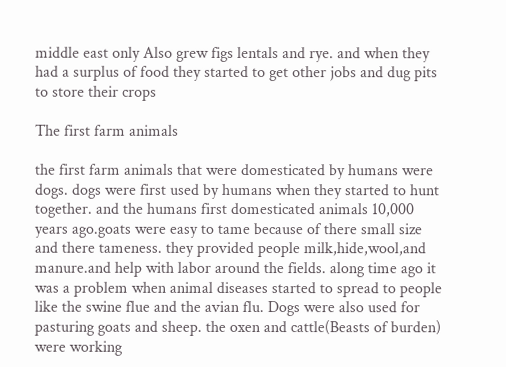middle east only Also grew figs lentals and rye. and when they had a surplus of food they started to get other jobs and dug pits to store their crops

The first farm animals

the first farm animals that were domesticated by humans were dogs. dogs were first used by humans when they started to hunt together. and the humans first domesticated animals 10,000 years ago.goats were easy to tame because of there small size and there tameness. they provided people milk,hide,wool,and manure.and help with labor around the fields. along time ago it was a problem when animal diseases started to spread to people like the swine flue and the avian flu. Dogs were also used for pasturing goats and sheep. the oxen and cattle(Beasts of burden) were working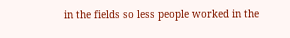in the fields so less people worked in the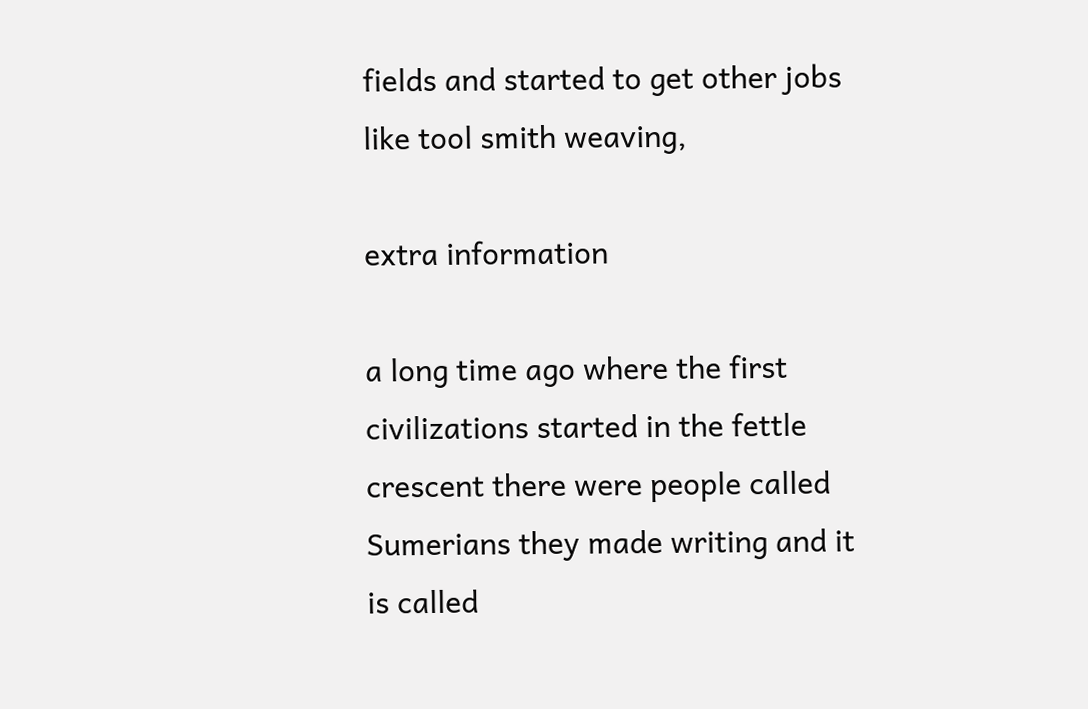fields and started to get other jobs like tool smith weaving,

extra information

a long time ago where the first civilizations started in the fettle crescent there were people called Sumerians they made writing and it is called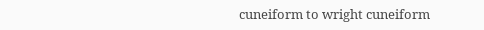cuneiform to wright cuneiform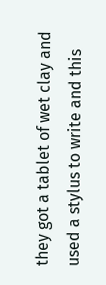they got a tablet of wet clay and used a stylus to write and this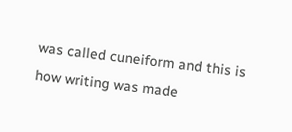was called cuneiform and this is how writing was made